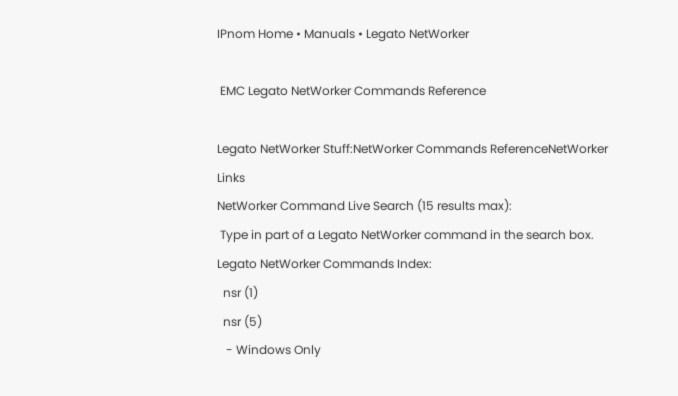IPnom Home • Manuals • Legato NetWorker

 EMC Legato NetWorker Commands Reference

Legato NetWorker Stuff:NetWorker Commands ReferenceNetWorker Links
NetWorker Command Live Search (15 results max):
 Type in part of a Legato NetWorker command in the search box.
Legato NetWorker Commands Index:
  nsr (1)
  nsr (5)
   - Windows Only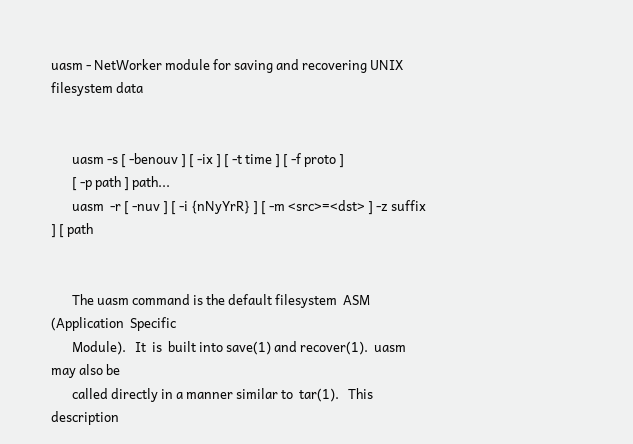uasm - NetWorker module for saving and recovering UNIX filesystem data


       uasm -s [ -benouv ] [ -ix ] [ -t time ] [ -f proto ]
       [ -p path ] path...
       uasm  -r [ -nuv ] [ -i {nNyYrR} ] [ -m <src>=<dst> ] -z suffix ] [ path


       The uasm command is the default filesystem  ASM  (Application  Specific
       Module).   It  is  built into save(1) and recover(1).  uasm may also be
       called directly in a manner similar to  tar(1).   This  description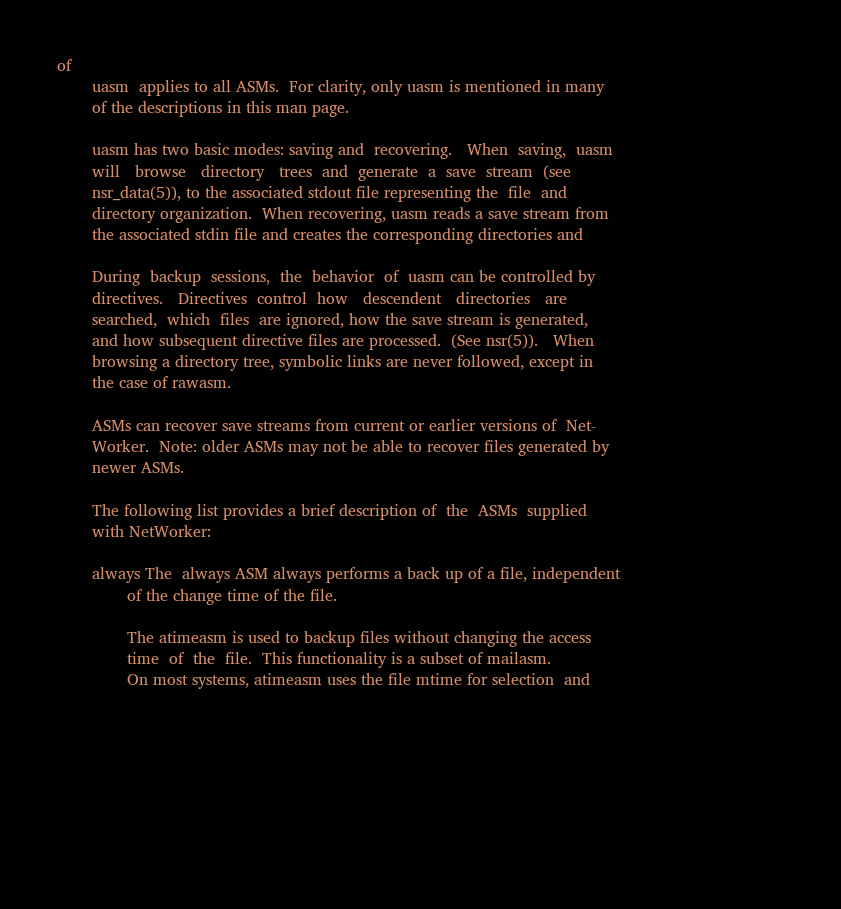of
       uasm  applies to all ASMs.  For clarity, only uasm is mentioned in many
       of the descriptions in this man page.

       uasm has two basic modes: saving and  recovering.   When  saving,  uasm
       will   browse   directory   trees  and  generate  a  save  stream  (see
       nsr_data(5)), to the associated stdout file representing the  file  and
       directory organization.  When recovering, uasm reads a save stream from
       the associated stdin file and creates the corresponding directories and

       During  backup  sessions,  the  behavior  of  uasm can be controlled by
       directives.   Directives  control  how   descendent   directories   are
       searched,  which  files  are ignored, how the save stream is generated,
       and how subsequent directive files are processed.  (See nsr(5)).   When
       browsing a directory tree, symbolic links are never followed, except in
       the case of rawasm.

       ASMs can recover save streams from current or earlier versions of  Net-
       Worker.  Note: older ASMs may not be able to recover files generated by
       newer ASMs.

       The following list provides a brief description of  the  ASMs  supplied
       with NetWorker:

       always The  always ASM always performs a back up of a file, independent
              of the change time of the file.

              The atimeasm is used to backup files without changing the access
              time  of  the  file.  This functionality is a subset of mailasm.
              On most systems, atimeasm uses the file mtime for selection  and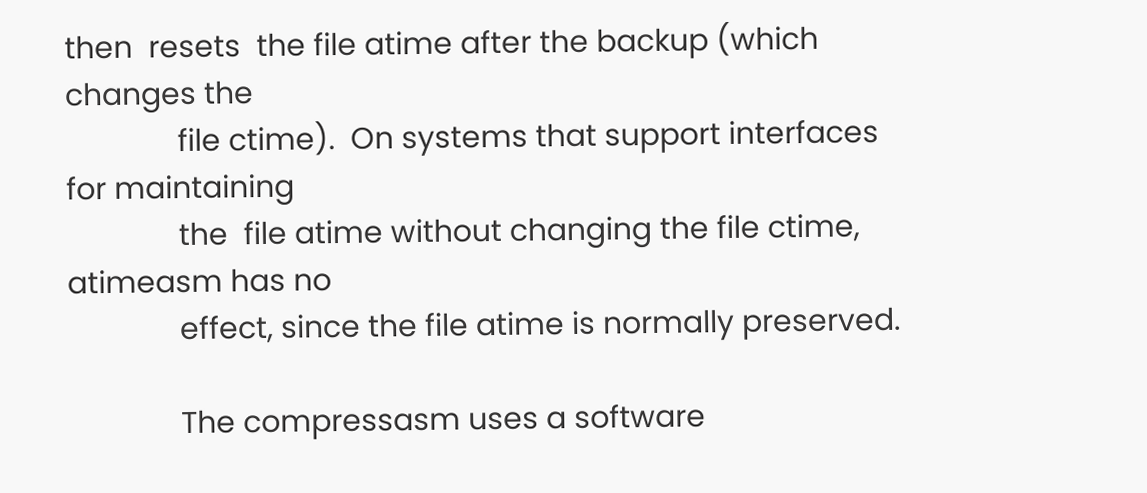then  resets  the file atime after the backup (which changes the
              file ctime).  On systems that support interfaces for maintaining
              the  file atime without changing the file ctime, atimeasm has no
              effect, since the file atime is normally preserved.

              The compressasm uses a software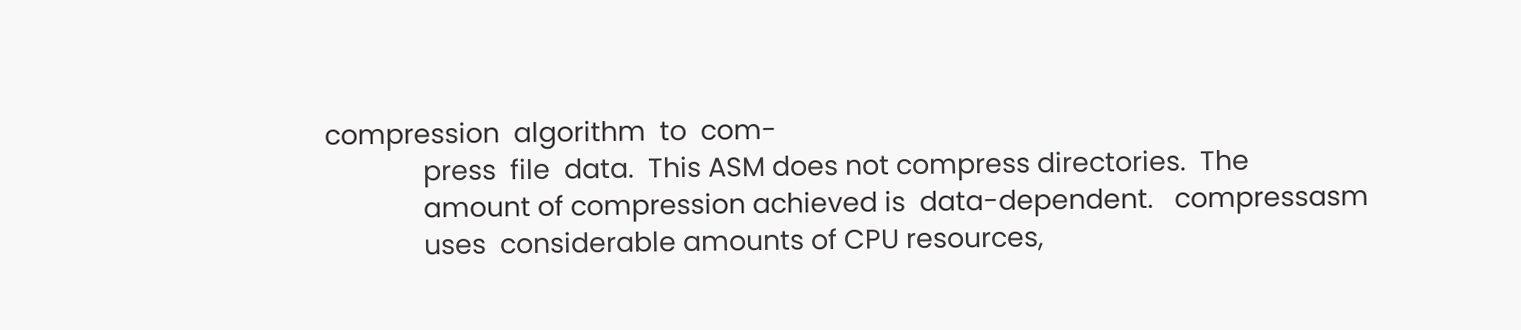compression  algorithm  to  com-
              press  file  data.  This ASM does not compress directories.  The
              amount of compression achieved is  data-dependent.   compressasm
              uses  considerable amounts of CPU resources,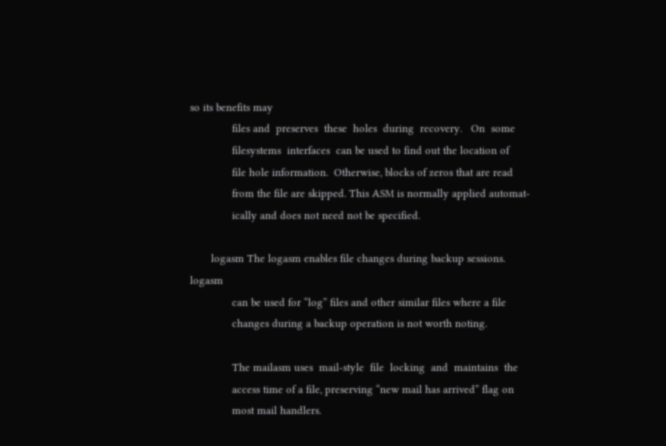so its benefits may
              files and  preserves  these  holes  during  recovery.   On  some
              filesystems  interfaces  can be used to find out the location of
              file hole information.  Otherwise, blocks of zeros that are read
              from the file are skipped. This ASM is normally applied automat-
              ically and does not need not be specified.

       logasm The logasm enables file changes during backup sessions.   logasm
              can be used for “log” files and other similar files where a file
              changes during a backup operation is not worth noting.

              The mailasm uses  mail-style  file  locking  and  maintains  the
              access time of a file, preserving “new mail has arrived” flag on
              most mail handlers.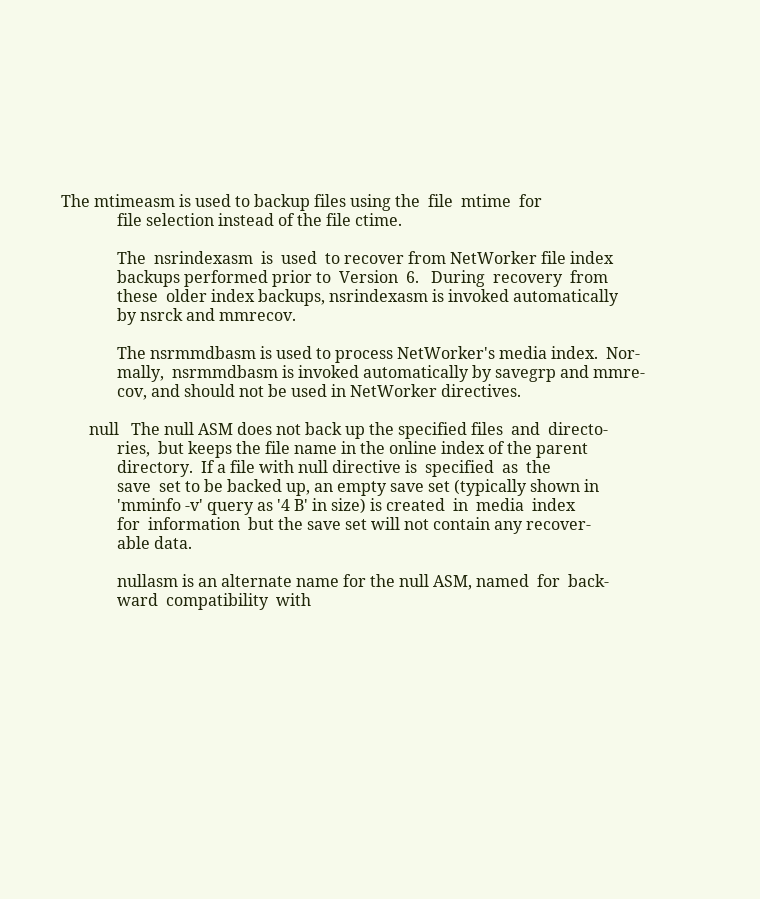The mtimeasm is used to backup files using the  file  mtime  for
              file selection instead of the file ctime.

              The  nsrindexasm  is  used  to recover from NetWorker file index
              backups performed prior to  Version  6.   During  recovery  from
              these  older index backups, nsrindexasm is invoked automatically
              by nsrck and mmrecov.

              The nsrmmdbasm is used to process NetWorker's media index.  Nor-
              mally,  nsrmmdbasm is invoked automatically by savegrp and mmre-
              cov, and should not be used in NetWorker directives.

       null   The null ASM does not back up the specified files  and  directo-
              ries,  but keeps the file name in the online index of the parent
              directory.  If a file with null directive is  specified  as  the
              save  set to be backed up, an empty save set (typically shown in
              'mminfo -v' query as '4 B' in size) is created  in  media  index
              for  information  but the save set will not contain any recover-
              able data.

              nullasm is an alternate name for the null ASM, named  for  back-
              ward  compatibility  with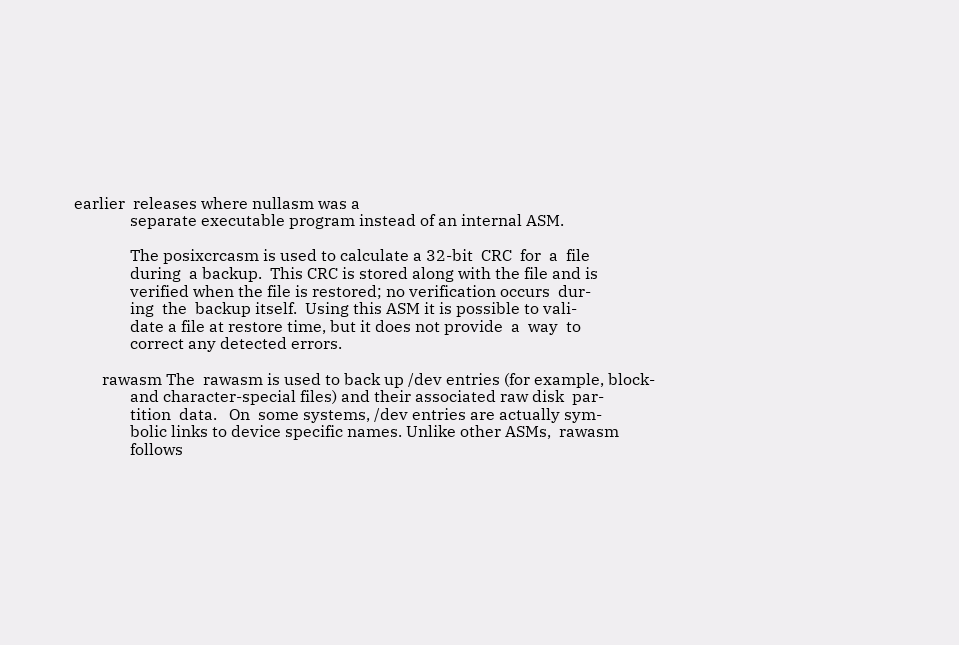earlier  releases where nullasm was a
              separate executable program instead of an internal ASM.

              The posixcrcasm is used to calculate a 32-bit  CRC  for  a  file
              during  a backup.  This CRC is stored along with the file and is
              verified when the file is restored; no verification occurs  dur-
              ing  the  backup itself.  Using this ASM it is possible to vali-
              date a file at restore time, but it does not provide  a  way  to
              correct any detected errors.

       rawasm The  rawasm is used to back up /dev entries (for example, block-
              and character-special files) and their associated raw disk  par-
              tition  data.   On  some systems, /dev entries are actually sym-
              bolic links to device specific names. Unlike other ASMs,  rawasm
              follows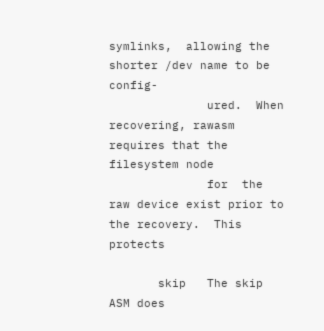symlinks,  allowing the shorter /dev name to be config-
              ured.  When recovering, rawasm requires that the filesystem node
              for  the  raw device exist prior to the recovery.  This protects

       skip   The skip ASM does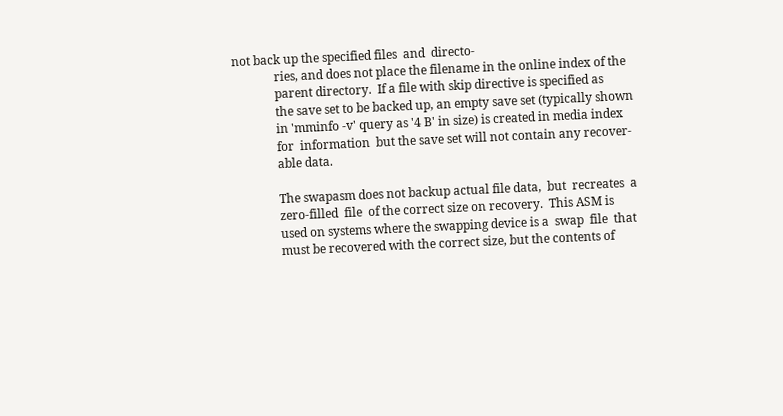not back up the specified files  and  directo-
              ries, and does not place the filename in the online index of the
              parent directory.  If a file with skip directive is specified as
              the save set to be backed up, an empty save set (typically shown
              in 'mminfo -v' query as '4 B' in size) is created in media index
              for  information  but the save set will not contain any recover-
              able data.

              The swapasm does not backup actual file data,  but  recreates  a
              zero-filled  file  of the correct size on recovery.  This ASM is
              used on systems where the swapping device is a  swap  file  that
              must be recovered with the correct size, but the contents of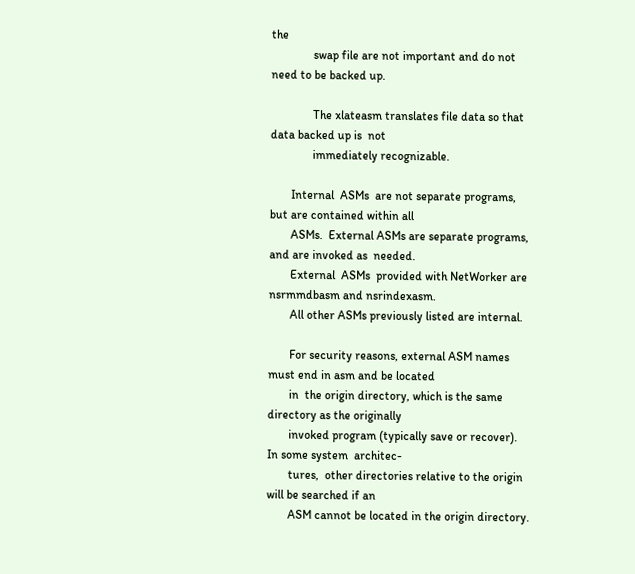the
              swap file are not important and do not need to be backed up.

              The xlateasm translates file data so that data backed up is  not
              immediately recognizable.

       Internal  ASMs  are not separate programs, but are contained within all
       ASMs.  External ASMs are separate programs, and are invoked as  needed.
       External  ASMs  provided with NetWorker are nsrmmdbasm and nsrindexasm.
       All other ASMs previously listed are internal.

       For security reasons, external ASM names must end in asm and be located
       in  the origin directory, which is the same directory as the originally
       invoked program (typically save or recover).  In some system  architec-
       tures,  other directories relative to the origin will be searched if an
       ASM cannot be located in the origin directory.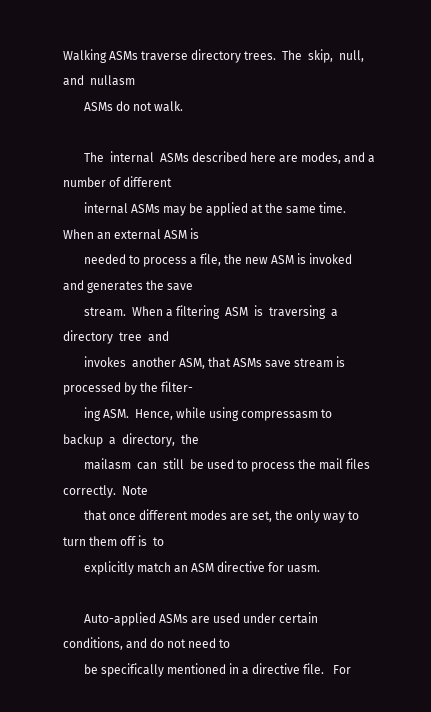Walking ASMs traverse directory trees.  The  skip,  null,  and  nullasm
       ASMs do not walk.

       The  internal  ASMs described here are modes, and a number of different
       internal ASMs may be applied at the same time.  When an external ASM is
       needed to process a file, the new ASM is invoked and generates the save
       stream.  When a filtering  ASM  is  traversing  a  directory  tree  and
       invokes  another ASM, that ASMs save stream is processed by the filter-
       ing ASM.  Hence, while using compressasm to  backup  a  directory,  the
       mailasm  can  still  be used to process the mail files correctly.  Note
       that once different modes are set, the only way to turn them off is  to
       explicitly match an ASM directive for uasm.

       Auto-applied ASMs are used under certain conditions, and do not need to
       be specifically mentioned in a directive file.   For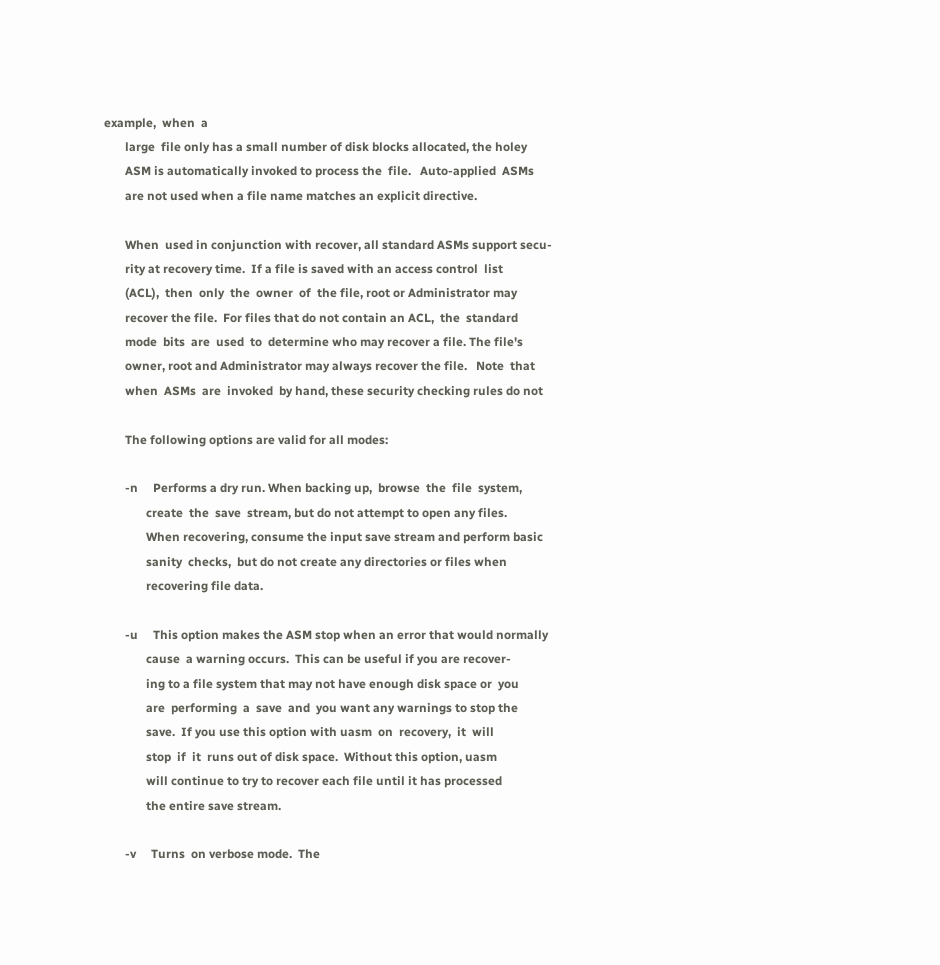example,  when  a
       large  file only has a small number of disk blocks allocated, the holey
       ASM is automatically invoked to process the  file.   Auto-applied  ASMs
       are not used when a file name matches an explicit directive.

       When  used in conjunction with recover, all standard ASMs support secu-
       rity at recovery time.  If a file is saved with an access control  list
       (ACL),  then  only  the  owner  of  the file, root or Administrator may
       recover the file.  For files that do not contain an ACL,  the  standard
       mode  bits  are  used  to  determine who may recover a file. The file's
       owner, root and Administrator may always recover the file.   Note  that
       when  ASMs  are  invoked  by hand, these security checking rules do not

       The following options are valid for all modes:

       -n     Performs a dry run. When backing up,  browse  the  file  system,
              create  the  save  stream, but do not attempt to open any files.
              When recovering, consume the input save stream and perform basic
              sanity  checks,  but do not create any directories or files when
              recovering file data.

       -u     This option makes the ASM stop when an error that would normally
              cause  a warning occurs.  This can be useful if you are recover-
              ing to a file system that may not have enough disk space or  you
              are  performing  a  save  and  you want any warnings to stop the
              save.  If you use this option with uasm  on  recovery,  it  will
              stop  if  it  runs out of disk space.  Without this option, uasm
              will continue to try to recover each file until it has processed
              the entire save stream.

       -v     Turns  on verbose mode.  The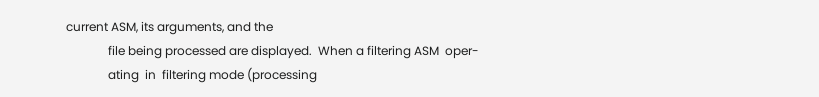current ASM, its arguments, and the
              file being processed are displayed.  When a filtering ASM  oper-
              ating  in  filtering mode (processing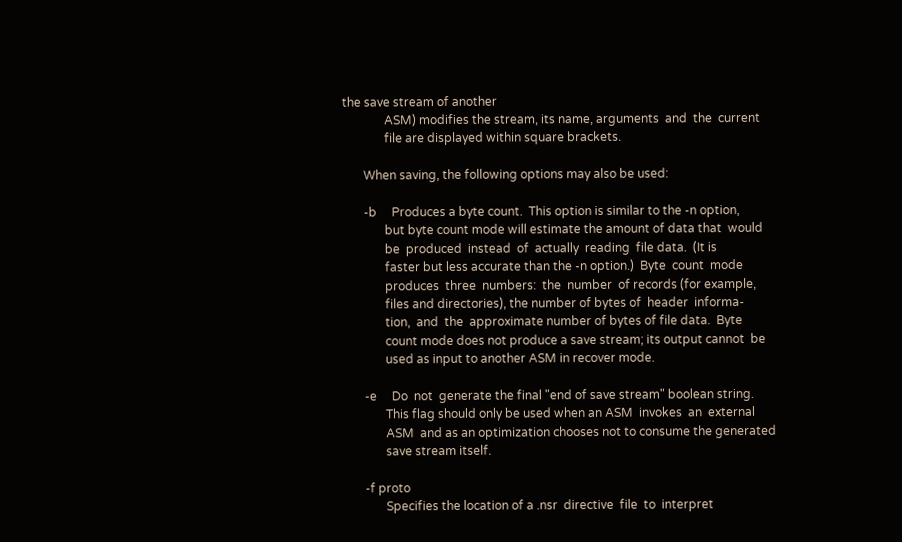the save stream of another
              ASM) modifies the stream, its name, arguments  and  the  current
              file are displayed within square brackets.

       When saving, the following options may also be used:

       -b     Produces a byte count.  This option is similar to the -n option,
              but byte count mode will estimate the amount of data that  would
              be  produced  instead  of  actually  reading  file data.  (It is
              faster but less accurate than the -n option.)  Byte  count  mode
              produces  three  numbers:  the  number  of records (for example,
              files and directories), the number of bytes of  header  informa-
              tion,  and  the  approximate number of bytes of file data.  Byte
              count mode does not produce a save stream; its output cannot  be
              used as input to another ASM in recover mode.

       -e     Do  not  generate the final "end of save stream" boolean string.
              This flag should only be used when an ASM  invokes  an  external
              ASM  and as an optimization chooses not to consume the generated
              save stream itself.

       -f proto
              Specifies the location of a .nsr  directive  file  to  interpret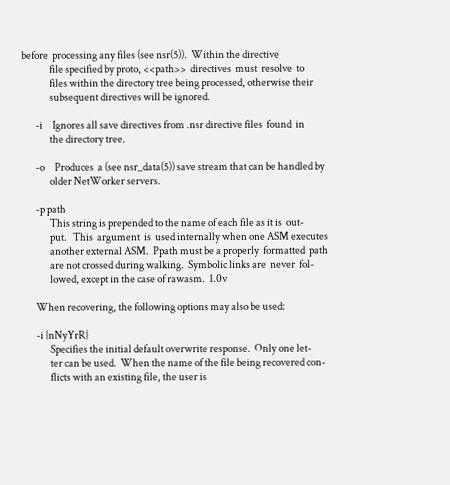before  processing any files (see nsr(5)).  Within the directive
              file specified by proto, <<path>>  directives  must  resolve  to
              files within the directory tree being processed, otherwise their
              subsequent directives will be ignored.

       -i     Ignores all save directives from .nsr directive files  found  in
              the directory tree.

       -o     Produces  a (see nsr_data(5)) save stream that can be handled by
              older NetWorker servers.

       -p path
              This string is prepended to the name of each file as it is  out-
              put.   This  argument  is  used internally when one ASM executes
              another external ASM.  Ppath must be a properly  formatted  path
              are not crossed during walking.  Symbolic links are  never  fol-
              lowed, except in the case of rawasm.  1.0v

       When recovering, the following options may also be used:

       -i {nNyYrR}
              Specifies the initial default overwrite response.  Only one let-
              ter can be used.  When the name of the file being recovered con-
              flicts with an existing file, the user is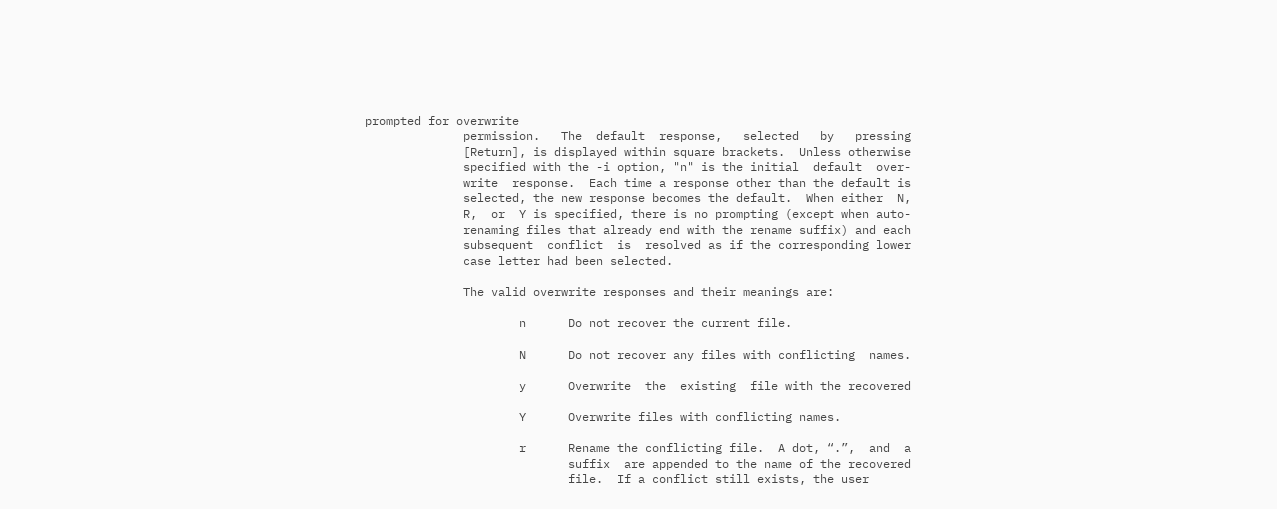prompted for overwrite
              permission.   The  default  response,   selected   by   pressing
              [Return], is displayed within square brackets.  Unless otherwise
              specified with the -i option, "n" is the initial  default  over-
              write  response.  Each time a response other than the default is
              selected, the new response becomes the default.  When either  N,
              R,  or  Y is specified, there is no prompting (except when auto-
              renaming files that already end with the rename suffix) and each
              subsequent  conflict  is  resolved as if the corresponding lower
              case letter had been selected.

              The valid overwrite responses and their meanings are:

                      n      Do not recover the current file.

                      N      Do not recover any files with conflicting  names.

                      y      Overwrite  the  existing  file with the recovered

                      Y      Overwrite files with conflicting names.

                      r      Rename the conflicting file.  A dot, “.”,  and  a
                             suffix  are appended to the name of the recovered
                             file.  If a conflict still exists, the user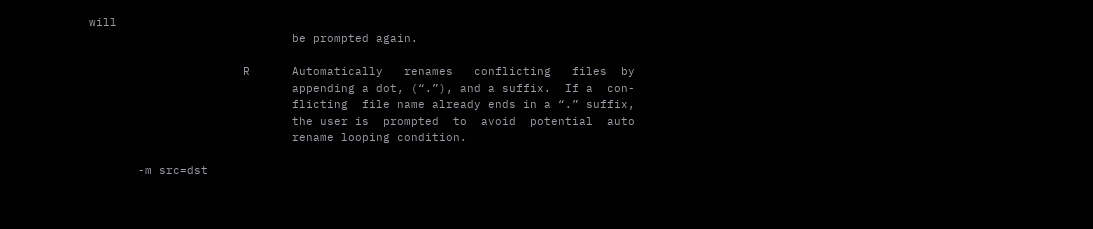will
                             be prompted again.

                      R      Automatically   renames   conflicting   files  by
                             appending a dot, (“.”), and a suffix.  If a  con-
                             flicting  file name already ends in a “.” suffix,
                             the user is  prompted  to  avoid  potential  auto
                             rename looping condition.

       -m src=dst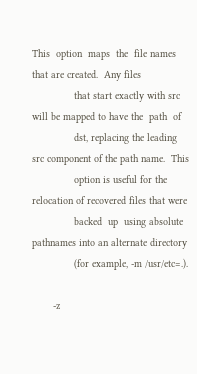This  option  maps  the  file names that are created.  Any files
              that start exactly with src will be mapped to have the  path  of
              dst, replacing the leading src component of the path name.  This
              option is useful for the relocation of recovered files that were
              backed  up  using absolute pathnames into an alternate directory
              (for example, -m /usr/etc=.).

       -z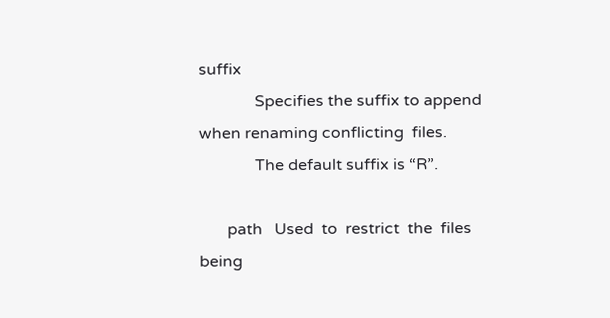suffix
              Specifies the suffix to append when renaming conflicting  files.
              The default suffix is “R”.

       path   Used  to  restrict  the  files being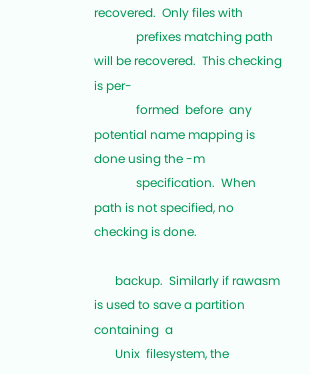recovered.  Only files with
              prefixes matching path will be recovered.  This checking is per-
              formed  before  any  potential name mapping is done using the -m
              specification.  When path is not specified, no checking is done.

       backup.  Similarly if rawasm is used to save a partition  containing  a
       Unix  filesystem, the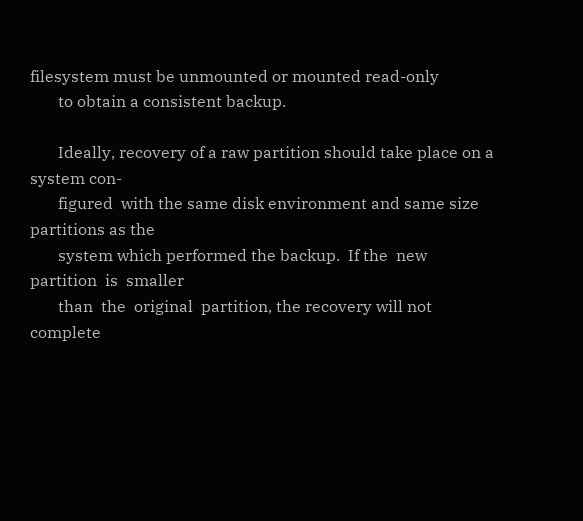filesystem must be unmounted or mounted read-only
       to obtain a consistent backup.

       Ideally, recovery of a raw partition should take place on a system con-
       figured  with the same disk environment and same size partitions as the
       system which performed the backup.  If the  new  partition  is  smaller
       than  the  original  partition, the recovery will not complete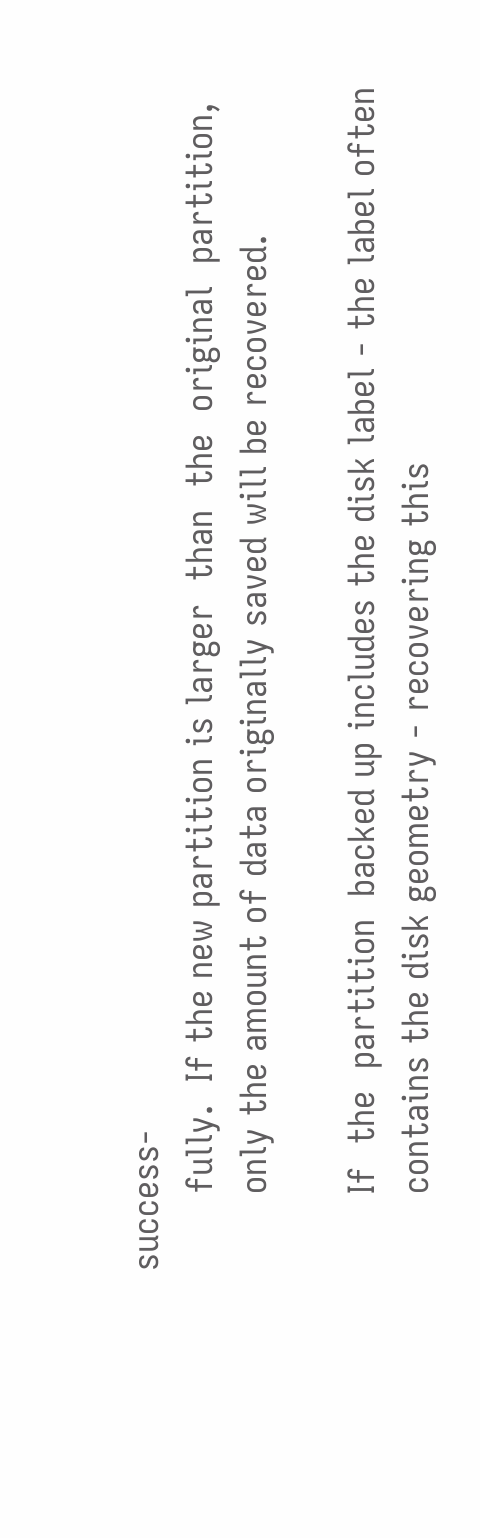success-
       fully.  If the new partition is larger  than  the  original  partition,
       only the amount of data originally saved will be recovered.

       If  the  partition  backed up includes the disk label - the label often
       contains the disk geometry - recovering this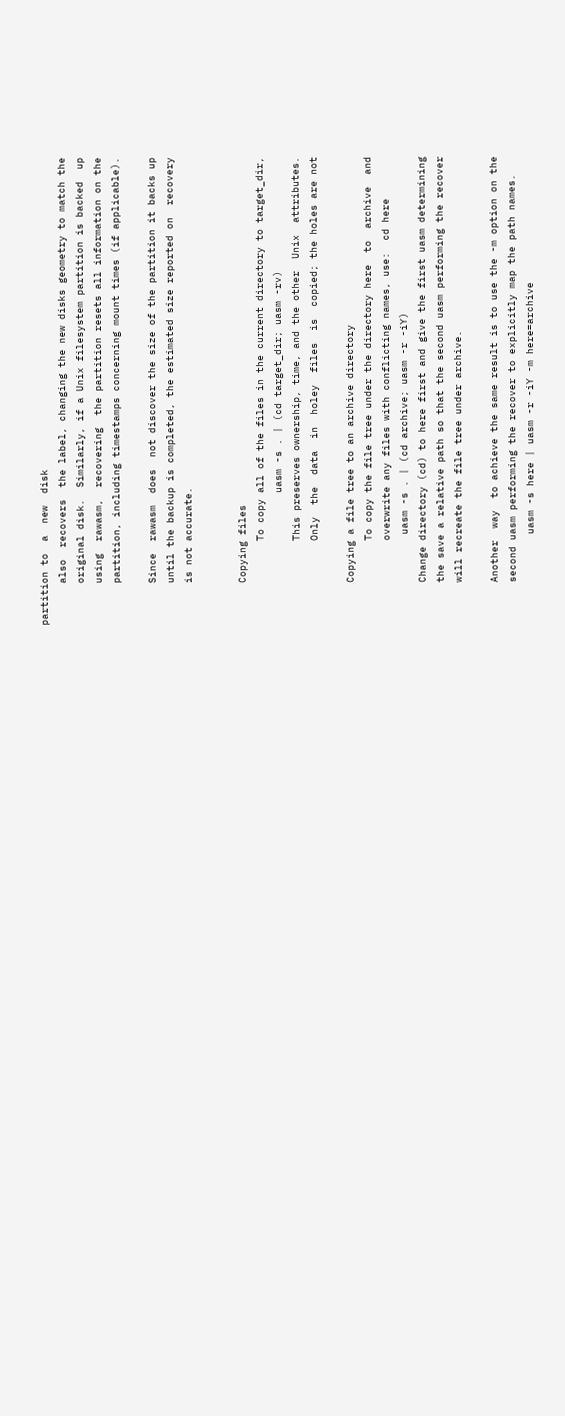partition to  a  new  disk
       also  recovers  the label, changing the new disks geometry to match the
       original disk.  Similarly, if a Unix filesystem partition is backed  up
       using  rawasm,  recovering  the partition resets all information on the
       partition, including timestamps concerning mount times (if applicable).

       Since  rawasm  does  not discover the size of the partition it backs up
       until the backup is completed, the estimated size reported on  recovery
       is not accurate.


       Copying files
              To copy all of the files in the current directory to target_dir,
                      uasm -s . | (cd target_dir; uasm -rv)
              This preserves ownership, time, and the other  Unix  attributes.
              Only  the  data  in  holey  files  is  copied; the holes are not

       Copying a file tree to an archive directory
              To copy the file tree under the directory here  to  archive  and
              overwrite any files with conflicting names, use:  cd here
               uasm -s . | (cd archive; uasm -r -iY)
       Change directory (cd) to here first and give the first uasm determining
       the save a relative path so that the second uasm performing the recover
       will recreate the file tree under archive.

       Another  way  to achieve the same result is to use the -m option on the
       second uasm performing the recover to explicitly map the path names.
               uasm -s here | uasm -r -iY -m here=archive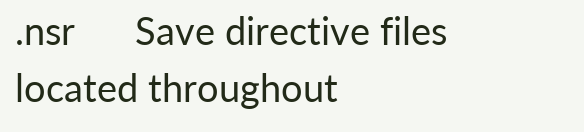.nsr      Save directive files located throughout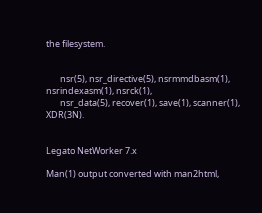the filesystem.


       nsr(5), nsr_directive(5), nsrmmdbasm(1), nsrindexasm(1), nsrck(1),
       nsr_data(5), recover(1), save(1), scanner(1), XDR(3N).


Legato NetWorker 7.x

Man(1) output converted with man2html,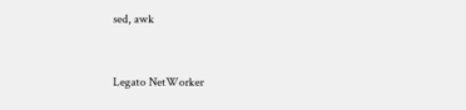sed, awk


Legato NetWorker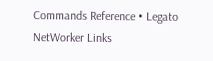Commands Reference • Legato NetWorker Links